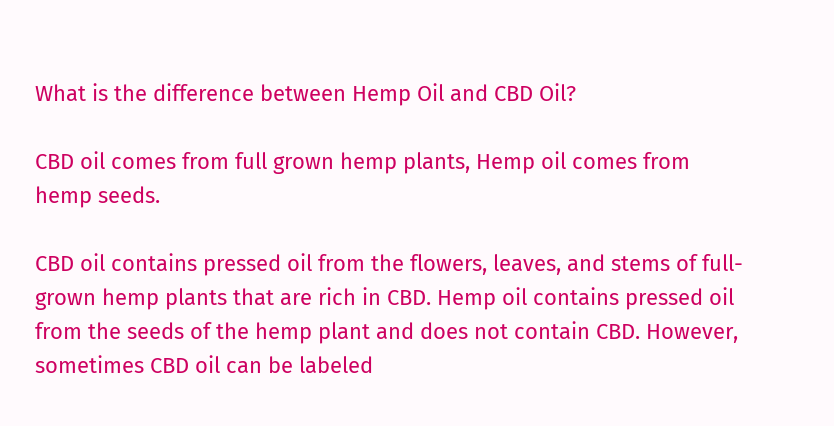What is the difference between Hemp Oil and CBD Oil?

CBD oil comes from full grown hemp plants, Hemp oil comes from hemp seeds.

CBD oil contains pressed oil from the flowers, leaves, and stems of full-grown hemp plants that are rich in CBD. Hemp oil contains pressed oil from the seeds of the hemp plant and does not contain CBD. However, sometimes CBD oil can be labeled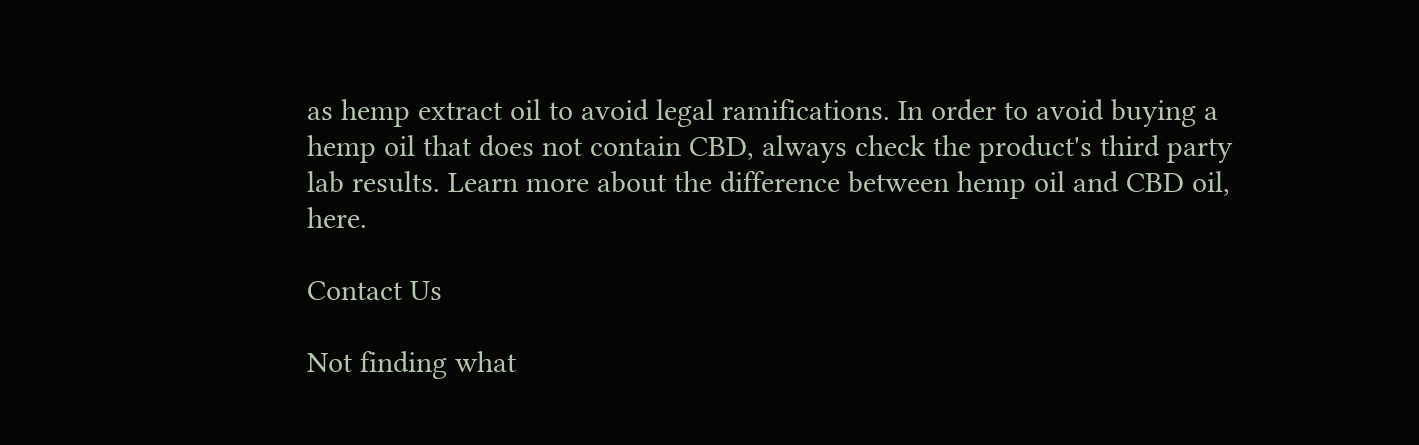as hemp extract oil to avoid legal ramifications. In order to avoid buying a hemp oil that does not contain CBD, always check the product's third party lab results. Learn more about the difference between hemp oil and CBD oil, here.

Contact Us

Not finding what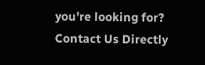you're looking for? Contact Us Directly